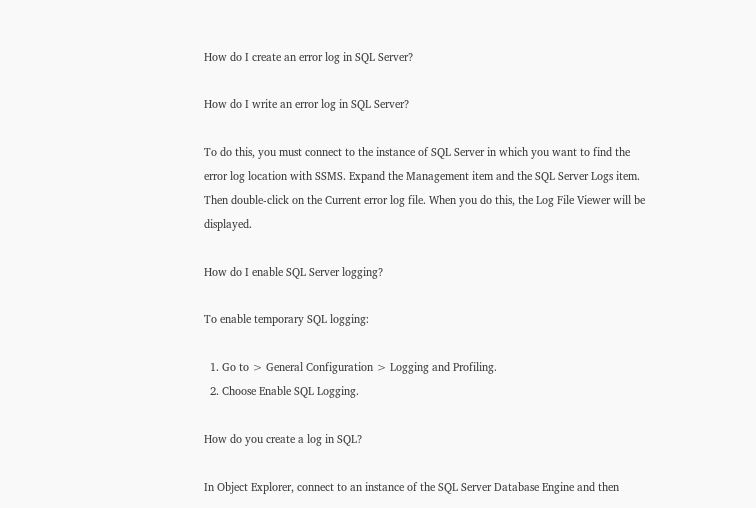How do I create an error log in SQL Server?

How do I write an error log in SQL Server?

To do this, you must connect to the instance of SQL Server in which you want to find the error log location with SSMS. Expand the Management item and the SQL Server Logs item. Then double-click on the Current error log file. When you do this, the Log File Viewer will be displayed.

How do I enable SQL Server logging?

To enable temporary SQL logging:

  1. Go to > General Configuration > Logging and Profiling.
  2. Choose Enable SQL Logging.

How do you create a log in SQL?

In Object Explorer, connect to an instance of the SQL Server Database Engine and then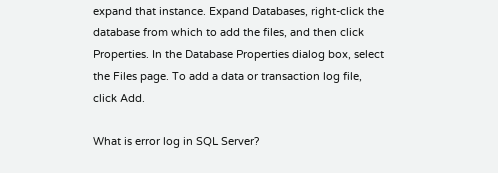expand that instance. Expand Databases, right-click the database from which to add the files, and then click Properties. In the Database Properties dialog box, select the Files page. To add a data or transaction log file, click Add.

What is error log in SQL Server?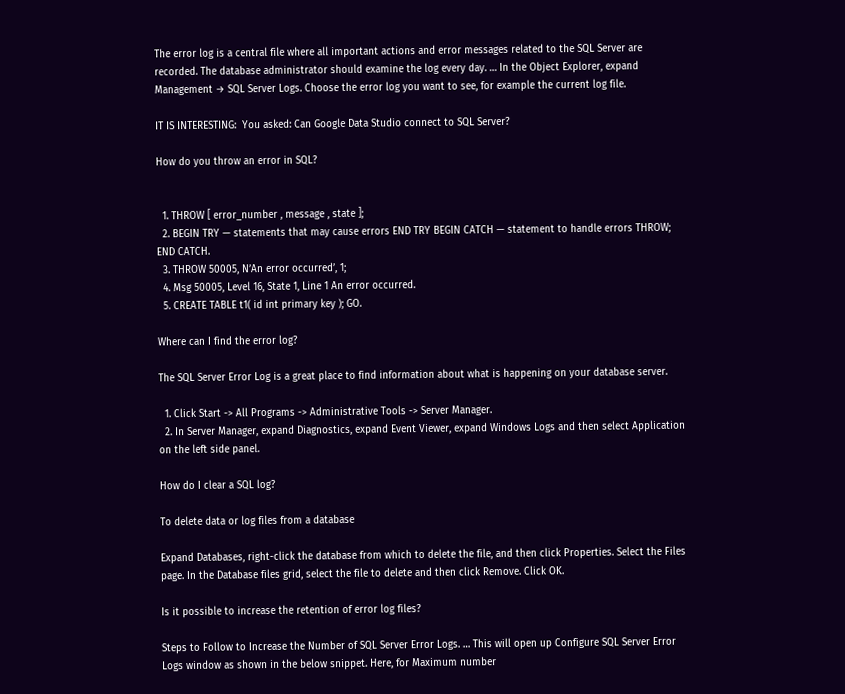The error log is a central file where all important actions and error messages related to the SQL Server are recorded. The database administrator should examine the log every day. … In the Object Explorer, expand Management → SQL Server Logs. Choose the error log you want to see, for example the current log file.

IT IS INTERESTING:  You asked: Can Google Data Studio connect to SQL Server?

How do you throw an error in SQL?


  1. THROW [ error_number , message , state ];
  2. BEGIN TRY — statements that may cause errors END TRY BEGIN CATCH — statement to handle errors THROW; END CATCH.
  3. THROW 50005, N’An error occurred’, 1;
  4. Msg 50005, Level 16, State 1, Line 1 An error occurred.
  5. CREATE TABLE t1( id int primary key ); GO.

Where can I find the error log?

The SQL Server Error Log is a great place to find information about what is happening on your database server.

  1. Click Start -> All Programs -> Administrative Tools -> Server Manager.
  2. In Server Manager, expand Diagnostics, expand Event Viewer, expand Windows Logs and then select Application on the left side panel.

How do I clear a SQL log?

To delete data or log files from a database

Expand Databases, right-click the database from which to delete the file, and then click Properties. Select the Files page. In the Database files grid, select the file to delete and then click Remove. Click OK.

Is it possible to increase the retention of error log files?

Steps to Follow to Increase the Number of SQL Server Error Logs. … This will open up Configure SQL Server Error Logs window as shown in the below snippet. Here, for Maximum number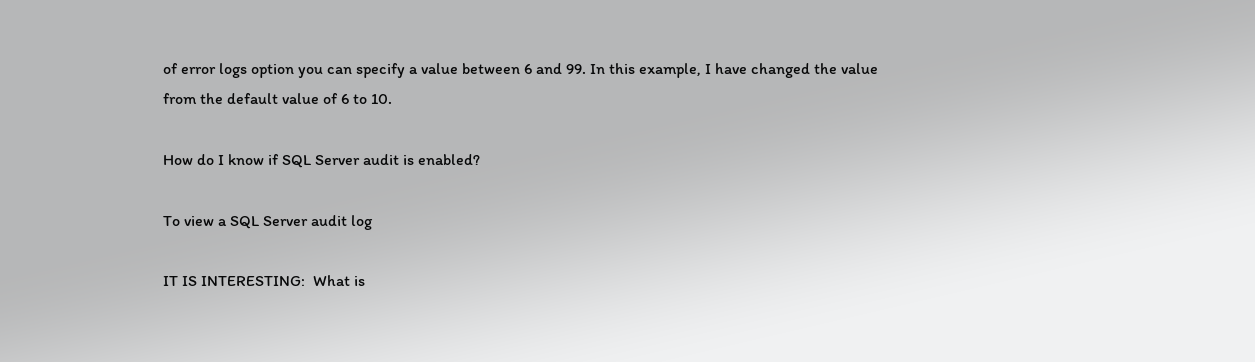of error logs option you can specify a value between 6 and 99. In this example, I have changed the value from the default value of 6 to 10.

How do I know if SQL Server audit is enabled?

To view a SQL Server audit log

IT IS INTERESTING:  What is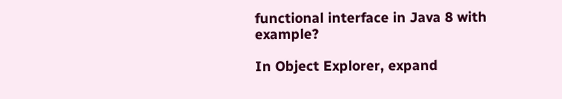functional interface in Java 8 with example?

In Object Explorer, expand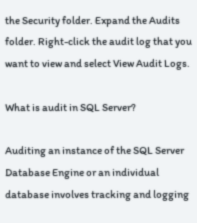the Security folder. Expand the Audits folder. Right-click the audit log that you want to view and select View Audit Logs.

What is audit in SQL Server?

Auditing an instance of the SQL Server Database Engine or an individual database involves tracking and logging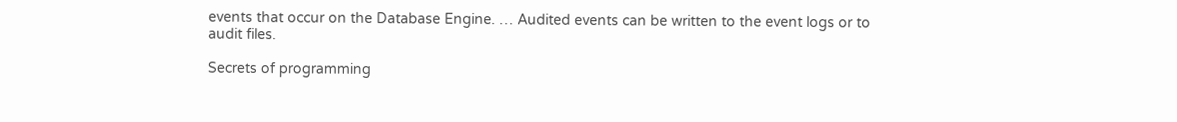events that occur on the Database Engine. … Audited events can be written to the event logs or to audit files.

Secrets of programming